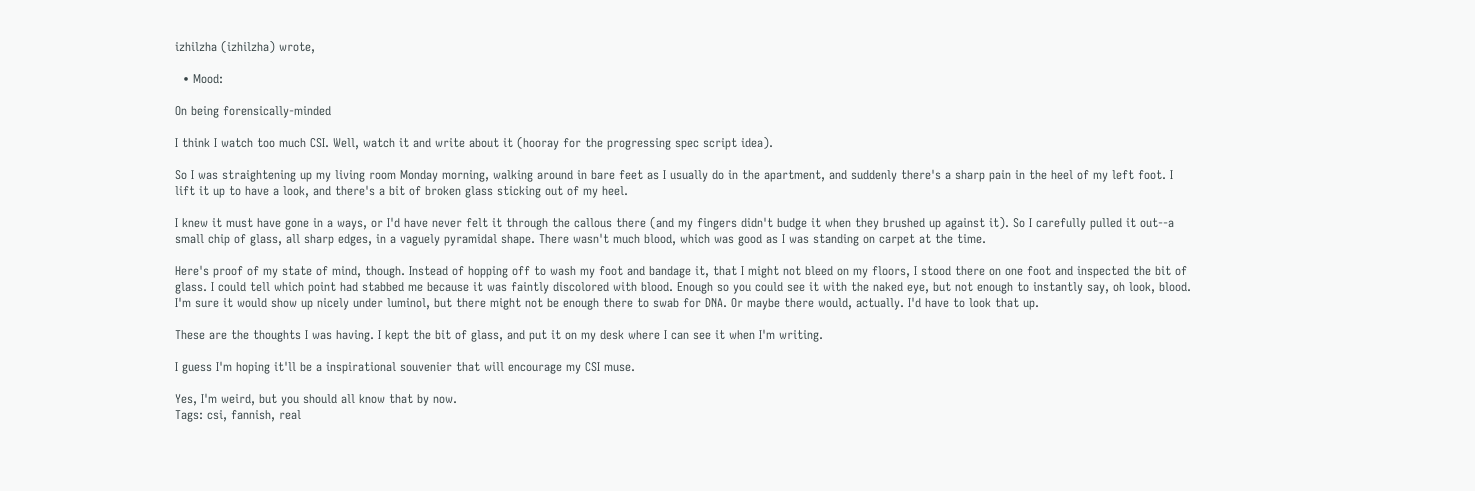izhilzha (izhilzha) wrote,

  • Mood:

On being forensically-minded

I think I watch too much CSI. Well, watch it and write about it (hooray for the progressing spec script idea).

So I was straightening up my living room Monday morning, walking around in bare feet as I usually do in the apartment, and suddenly there's a sharp pain in the heel of my left foot. I lift it up to have a look, and there's a bit of broken glass sticking out of my heel.

I knew it must have gone in a ways, or I'd have never felt it through the callous there (and my fingers didn't budge it when they brushed up against it). So I carefully pulled it out--a small chip of glass, all sharp edges, in a vaguely pyramidal shape. There wasn't much blood, which was good as I was standing on carpet at the time.

Here's proof of my state of mind, though. Instead of hopping off to wash my foot and bandage it, that I might not bleed on my floors, I stood there on one foot and inspected the bit of glass. I could tell which point had stabbed me because it was faintly discolored with blood. Enough so you could see it with the naked eye, but not enough to instantly say, oh look, blood. I'm sure it would show up nicely under luminol, but there might not be enough there to swab for DNA. Or maybe there would, actually. I'd have to look that up.

These are the thoughts I was having. I kept the bit of glass, and put it on my desk where I can see it when I'm writing.

I guess I'm hoping it'll be a inspirational souvenier that will encourage my CSI muse.

Yes, I'm weird, but you should all know that by now.
Tags: csi, fannish, real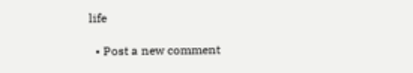life

  • Post a new comment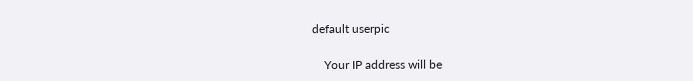default userpic

    Your IP address will be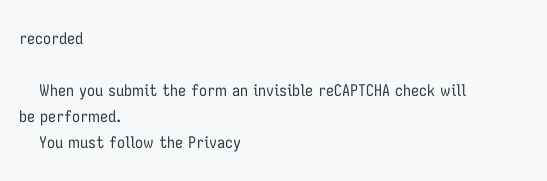recorded

    When you submit the form an invisible reCAPTCHA check will be performed.
    You must follow the Privacy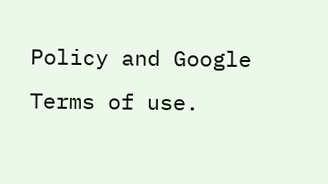Policy and Google Terms of use.